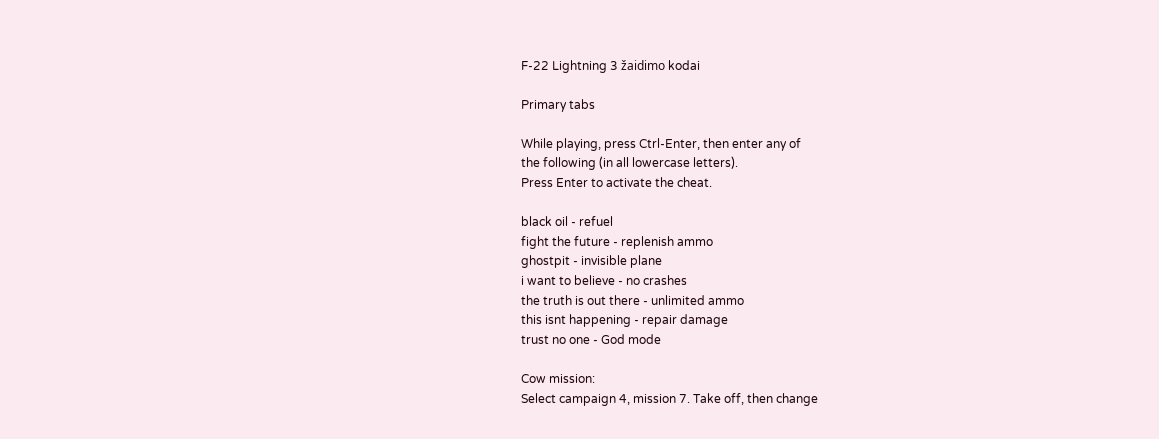F-22 Lightning 3 žaidimo kodai

Primary tabs

While playing, press Ctrl-Enter, then enter any of
the following (in all lowercase letters).
Press Enter to activate the cheat.

black oil - refuel
fight the future - replenish ammo
ghostpit - invisible plane
i want to believe - no crashes
the truth is out there - unlimited ammo
this isnt happening - repair damage
trust no one - God mode

Cow mission:
Select campaign 4, mission 7. Take off, then change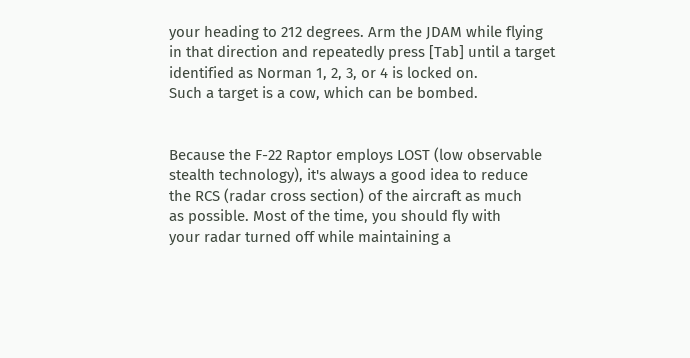your heading to 212 degrees. Arm the JDAM while flying
in that direction and repeatedly press [Tab] until a target
identified as Norman 1, 2, 3, or 4 is locked on.
Such a target is a cow, which can be bombed.


Because the F-22 Raptor employs LOST (low observable
stealth technology), it's always a good idea to reduce
the RCS (radar cross section) of the aircraft as much
as possible. Most of the time, you should fly with
your radar turned off while maintaining a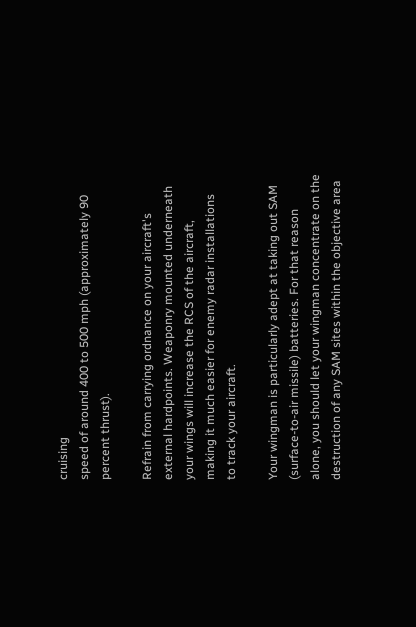cruising
speed of around 400 to 500 mph (approximately 90
percent thrust).

Refrain from carrying ordnance on your aircraft's
external hardpoints. Weaponry mounted underneath
your wings will increase the RCS of the aircraft,
making it much easier for enemy radar installations
to track your aircraft.

Your wingman is particularly adept at taking out SAM
(surface-to-air missile) batteries. For that reason
alone, you should let your wingman concentrate on the
destruction of any SAM sites within the objective area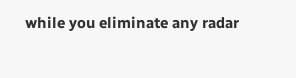while you eliminate any radar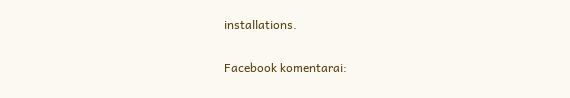installations.

Facebook komentarai: